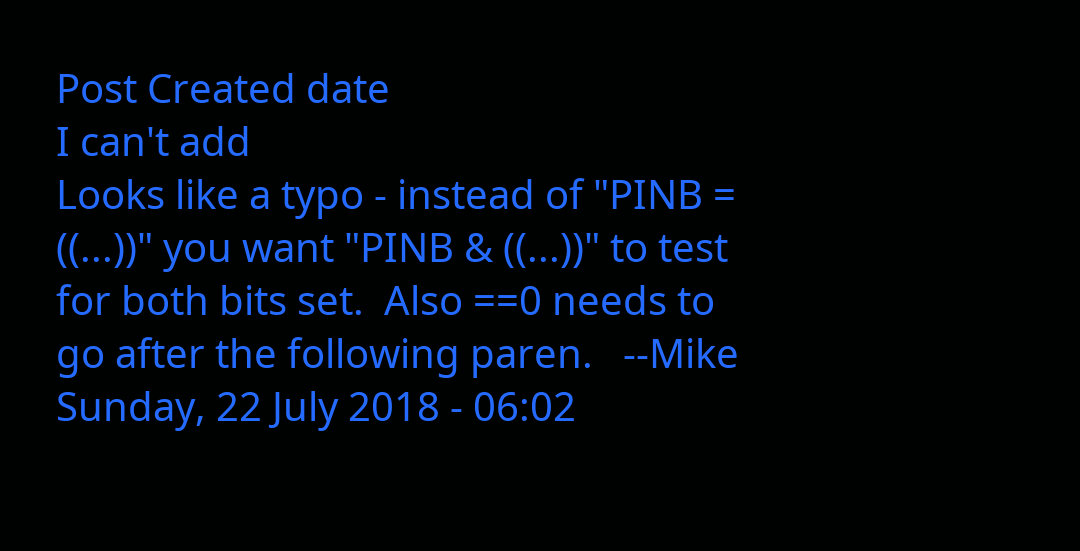Post Created date
I can't add
Looks like a typo - instead of "PINB = ((...))" you want "PINB & ((...))" to test for both bits set.  Also ==0 needs to go after the following paren.   --Mike
Sunday, 22 July 2018 - 06:02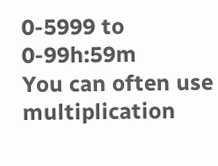0-5999 to 0-99h:59m
You can often use multiplication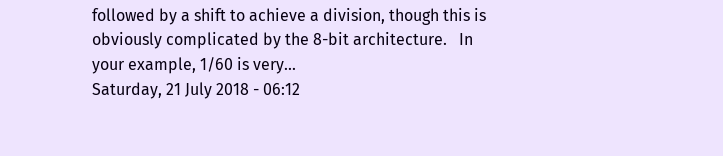followed by a shift to achieve a division, though this is obviously complicated by the 8-bit architecture.   In your example, 1/60 is very...
Saturday, 21 July 2018 - 06:12